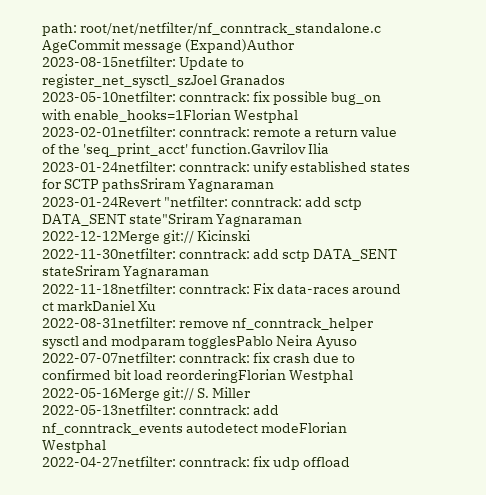path: root/net/netfilter/nf_conntrack_standalone.c
AgeCommit message (Expand)Author
2023-08-15netfilter: Update to register_net_sysctl_szJoel Granados
2023-05-10netfilter: conntrack: fix possible bug_on with enable_hooks=1Florian Westphal
2023-02-01netfilter: conntrack: remote a return value of the 'seq_print_acct' function.Gavrilov Ilia
2023-01-24netfilter: conntrack: unify established states for SCTP pathsSriram Yagnaraman
2023-01-24Revert "netfilter: conntrack: add sctp DATA_SENT state"Sriram Yagnaraman
2022-12-12Merge git:// Kicinski
2022-11-30netfilter: conntrack: add sctp DATA_SENT stateSriram Yagnaraman
2022-11-18netfilter: conntrack: Fix data-races around ct markDaniel Xu
2022-08-31netfilter: remove nf_conntrack_helper sysctl and modparam togglesPablo Neira Ayuso
2022-07-07netfilter: conntrack: fix crash due to confirmed bit load reorderingFlorian Westphal
2022-05-16Merge git:// S. Miller
2022-05-13netfilter: conntrack: add nf_conntrack_events autodetect modeFlorian Westphal
2022-04-27netfilter: conntrack: fix udp offload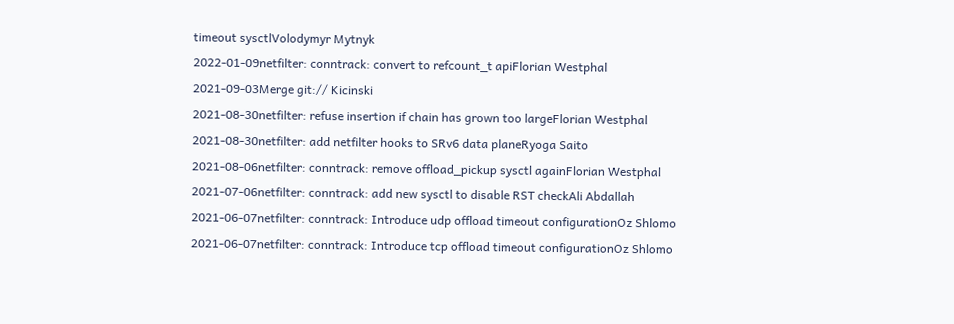timeout sysctlVolodymyr Mytnyk
2022-01-09netfilter: conntrack: convert to refcount_t apiFlorian Westphal
2021-09-03Merge git:// Kicinski
2021-08-30netfilter: refuse insertion if chain has grown too largeFlorian Westphal
2021-08-30netfilter: add netfilter hooks to SRv6 data planeRyoga Saito
2021-08-06netfilter: conntrack: remove offload_pickup sysctl againFlorian Westphal
2021-07-06netfilter: conntrack: add new sysctl to disable RST checkAli Abdallah
2021-06-07netfilter: conntrack: Introduce udp offload timeout configurationOz Shlomo
2021-06-07netfilter: conntrack: Introduce tcp offload timeout configurationOz Shlomo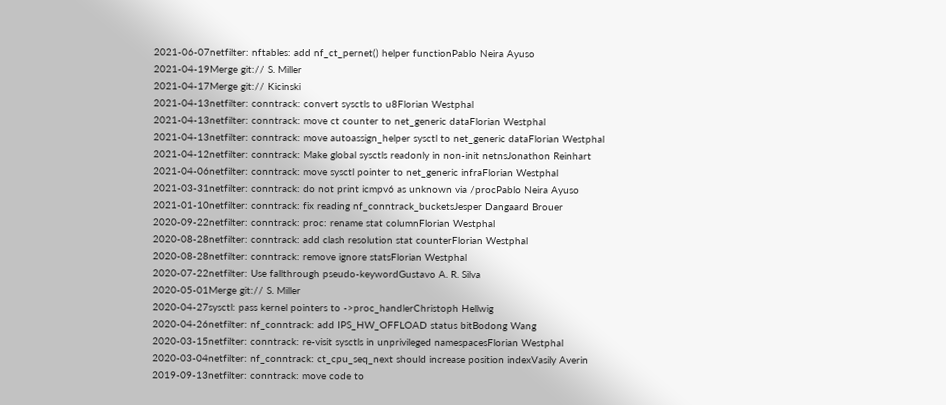2021-06-07netfilter: nftables: add nf_ct_pernet() helper functionPablo Neira Ayuso
2021-04-19Merge git:// S. Miller
2021-04-17Merge git:// Kicinski
2021-04-13netfilter: conntrack: convert sysctls to u8Florian Westphal
2021-04-13netfilter: conntrack: move ct counter to net_generic dataFlorian Westphal
2021-04-13netfilter: conntrack: move autoassign_helper sysctl to net_generic dataFlorian Westphal
2021-04-12netfilter: conntrack: Make global sysctls readonly in non-init netnsJonathon Reinhart
2021-04-06netfilter: conntrack: move sysctl pointer to net_generic infraFlorian Westphal
2021-03-31netfilter: conntrack: do not print icmpv6 as unknown via /procPablo Neira Ayuso
2021-01-10netfilter: conntrack: fix reading nf_conntrack_bucketsJesper Dangaard Brouer
2020-09-22netfilter: conntrack: proc: rename stat columnFlorian Westphal
2020-08-28netfilter: conntrack: add clash resolution stat counterFlorian Westphal
2020-08-28netfilter: conntrack: remove ignore statsFlorian Westphal
2020-07-22netfilter: Use fallthrough pseudo-keywordGustavo A. R. Silva
2020-05-01Merge git:// S. Miller
2020-04-27sysctl: pass kernel pointers to ->proc_handlerChristoph Hellwig
2020-04-26netfilter: nf_conntrack: add IPS_HW_OFFLOAD status bitBodong Wang
2020-03-15netfilter: conntrack: re-visit sysctls in unprivileged namespacesFlorian Westphal
2020-03-04netfilter: nf_conntrack: ct_cpu_seq_next should increase position indexVasily Averin
2019-09-13netfilter: conntrack: move code to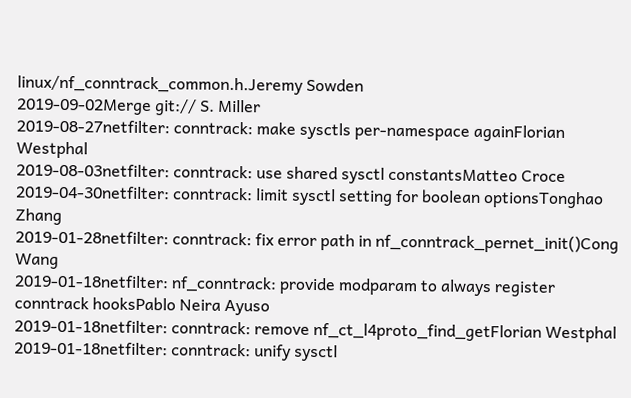linux/nf_conntrack_common.h.Jeremy Sowden
2019-09-02Merge git:// S. Miller
2019-08-27netfilter: conntrack: make sysctls per-namespace againFlorian Westphal
2019-08-03netfilter: conntrack: use shared sysctl constantsMatteo Croce
2019-04-30netfilter: conntrack: limit sysctl setting for boolean optionsTonghao Zhang
2019-01-28netfilter: conntrack: fix error path in nf_conntrack_pernet_init()Cong Wang
2019-01-18netfilter: nf_conntrack: provide modparam to always register conntrack hooksPablo Neira Ayuso
2019-01-18netfilter: conntrack: remove nf_ct_l4proto_find_getFlorian Westphal
2019-01-18netfilter: conntrack: unify sysctl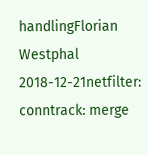handlingFlorian Westphal
2018-12-21netfilter: conntrack: merge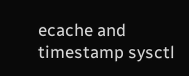ecache and timestamp sysctl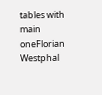tables with main oneFlorian Westphal